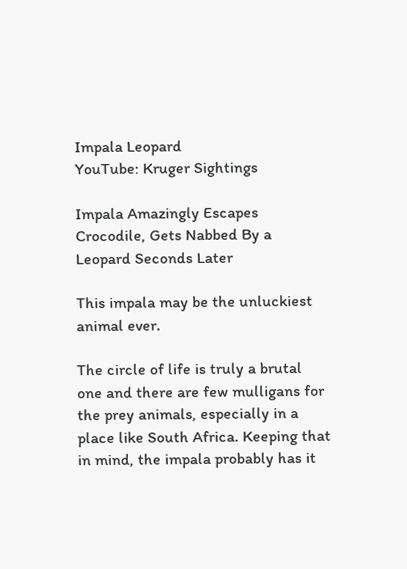Impala Leopard
YouTube: Kruger Sightings

Impala Amazingly Escapes Crocodile, Gets Nabbed By a Leopard Seconds Later

This impala may be the unluckiest animal ever.

The circle of life is truly a brutal one and there are few mulligans for the prey animals, especially in a place like South Africa. Keeping that in mind, the impala probably has it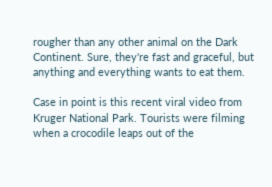rougher than any other animal on the Dark Continent. Sure, they're fast and graceful, but anything and everything wants to eat them.

Case in point is this recent viral video from Kruger National Park. Tourists were filming when a crocodile leaps out of the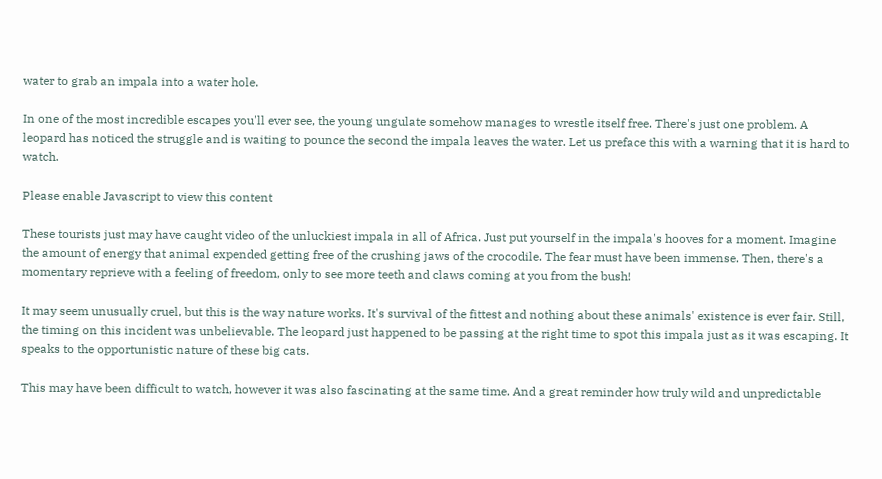water to grab an impala into a water hole.

In one of the most incredible escapes you'll ever see, the young ungulate somehow manages to wrestle itself free. There's just one problem. A leopard has noticed the struggle and is waiting to pounce the second the impala leaves the water. Let us preface this with a warning that it is hard to watch.

Please enable Javascript to view this content

These tourists just may have caught video of the unluckiest impala in all of Africa. Just put yourself in the impala's hooves for a moment. Imagine the amount of energy that animal expended getting free of the crushing jaws of the crocodile. The fear must have been immense. Then, there's a momentary reprieve with a feeling of freedom, only to see more teeth and claws coming at you from the bush!

It may seem unusually cruel, but this is the way nature works. It's survival of the fittest and nothing about these animals' existence is ever fair. Still, the timing on this incident was unbelievable. The leopard just happened to be passing at the right time to spot this impala just as it was escaping. It speaks to the opportunistic nature of these big cats.

This may have been difficult to watch, however it was also fascinating at the same time. And a great reminder how truly wild and unpredictable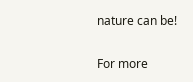nature can be!

For more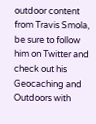outdoor content from Travis Smola, be sure to follow him on Twitter and check out his Geocaching and Outdoors with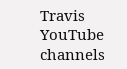Travis YouTube channels